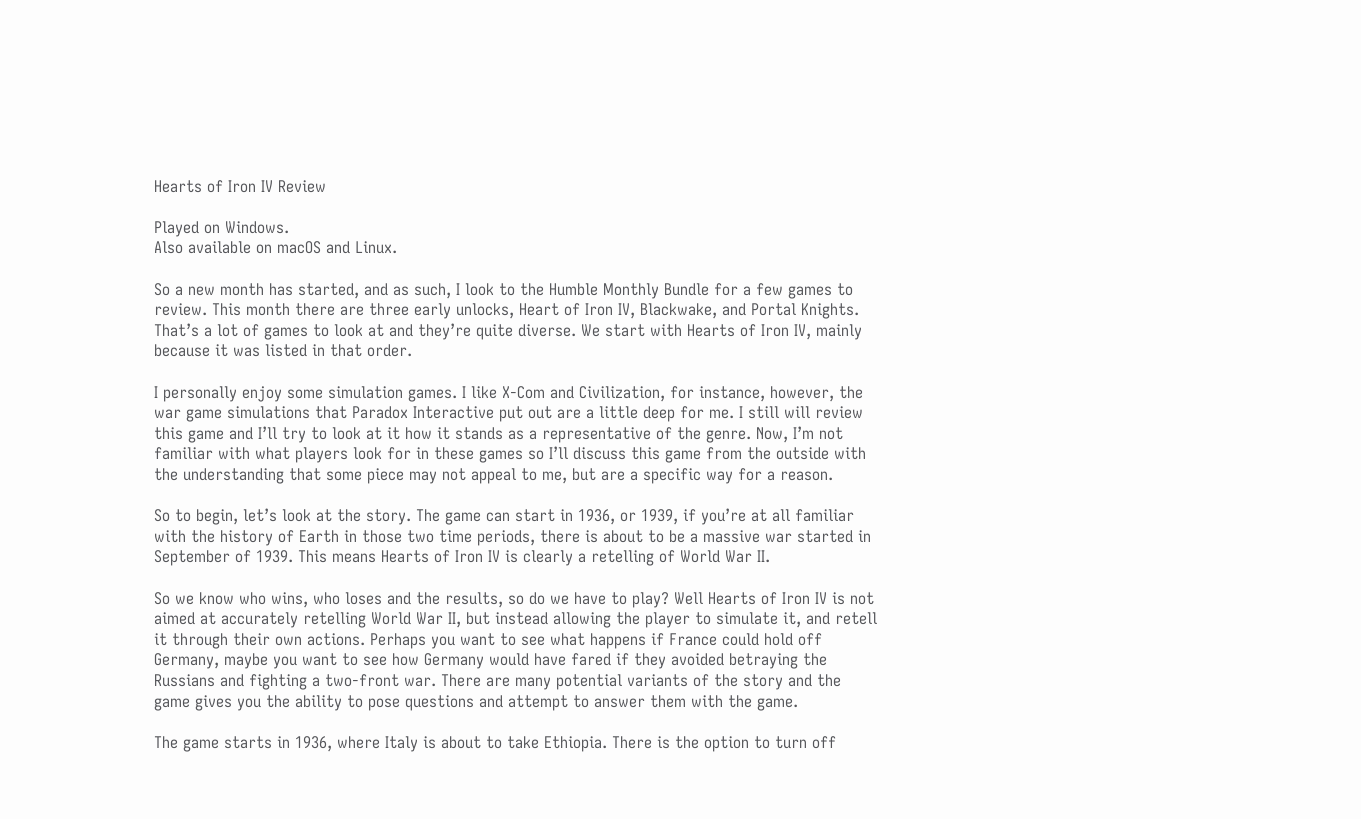Hearts of Iron IV Review

Played on Windows.
Also available on macOS and Linux.

So a new month has started, and as such, I look to the Humble Monthly Bundle for a few games to review. This month there are three early unlocks, Heart of Iron IV, Blackwake, and Portal Knights. That’s a lot of games to look at and they’re quite diverse. We start with Hearts of Iron IV, mainly because it was listed in that order.

I personally enjoy some simulation games. I like X-Com and Civilization, for instance, however, the war game simulations that Paradox Interactive put out are a little deep for me. I still will review this game and I’ll try to look at it how it stands as a representative of the genre. Now, I’m not familiar with what players look for in these games so I’ll discuss this game from the outside with the understanding that some piece may not appeal to me, but are a specific way for a reason.

So to begin, let’s look at the story. The game can start in 1936, or 1939, if you’re at all familiar with the history of Earth in those two time periods, there is about to be a massive war started in September of 1939. This means Hearts of Iron IV is clearly a retelling of World War II.

So we know who wins, who loses and the results, so do we have to play? Well Hearts of Iron IV is not aimed at accurately retelling World War II, but instead allowing the player to simulate it, and retell it through their own actions. Perhaps you want to see what happens if France could hold off Germany, maybe you want to see how Germany would have fared if they avoided betraying the Russians and fighting a two-front war. There are many potential variants of the story and the game gives you the ability to pose questions and attempt to answer them with the game.

The game starts in 1936, where Italy is about to take Ethiopia. There is the option to turn off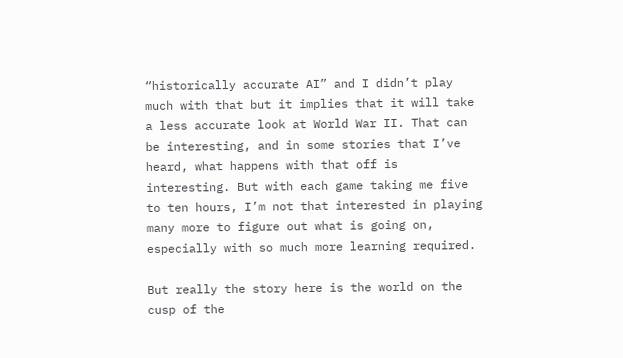“historically accurate AI” and I didn’t play much with that but it implies that it will take a less accurate look at World War II. That can be interesting, and in some stories that I’ve heard, what happens with that off is interesting. But with each game taking me five to ten hours, I’m not that interested in playing many more to figure out what is going on, especially with so much more learning required.

But really the story here is the world on the cusp of the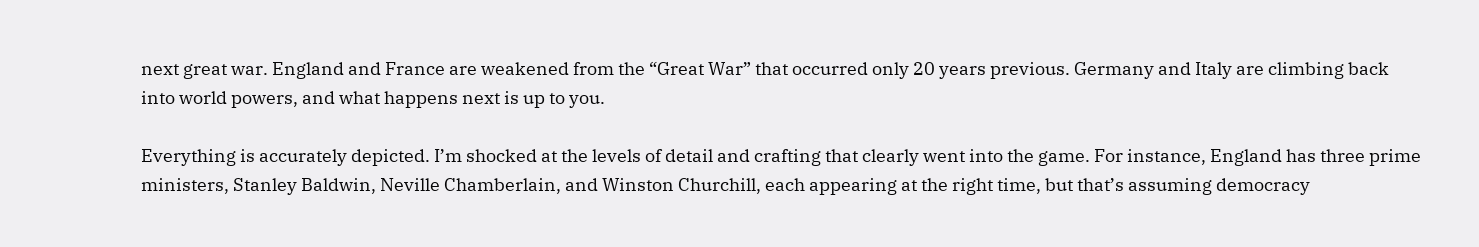next great war. England and France are weakened from the “Great War” that occurred only 20 years previous. Germany and Italy are climbing back into world powers, and what happens next is up to you.

Everything is accurately depicted. I’m shocked at the levels of detail and crafting that clearly went into the game. For instance, England has three prime ministers, Stanley Baldwin, Neville Chamberlain, and Winston Churchill, each appearing at the right time, but that’s assuming democracy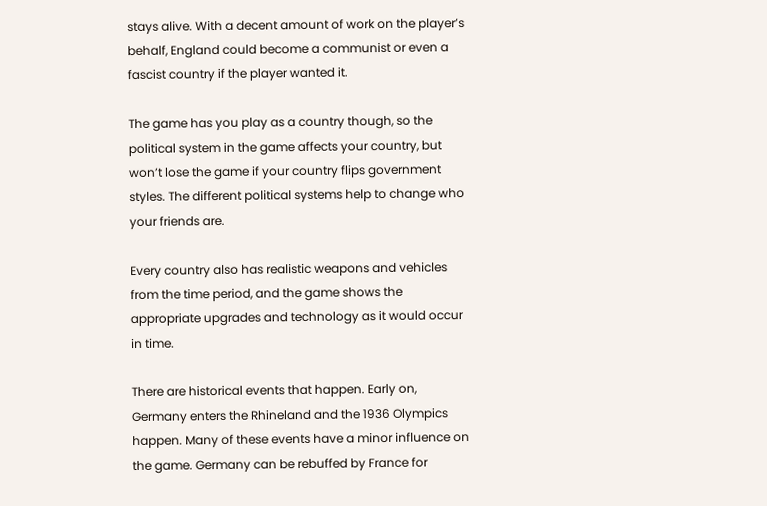stays alive. With a decent amount of work on the player’s behalf, England could become a communist or even a fascist country if the player wanted it.

The game has you play as a country though, so the political system in the game affects your country, but won’t lose the game if your country flips government styles. The different political systems help to change who your friends are.

Every country also has realistic weapons and vehicles from the time period, and the game shows the appropriate upgrades and technology as it would occur in time.

There are historical events that happen. Early on, Germany enters the Rhineland and the 1936 Olympics happen. Many of these events have a minor influence on the game. Germany can be rebuffed by France for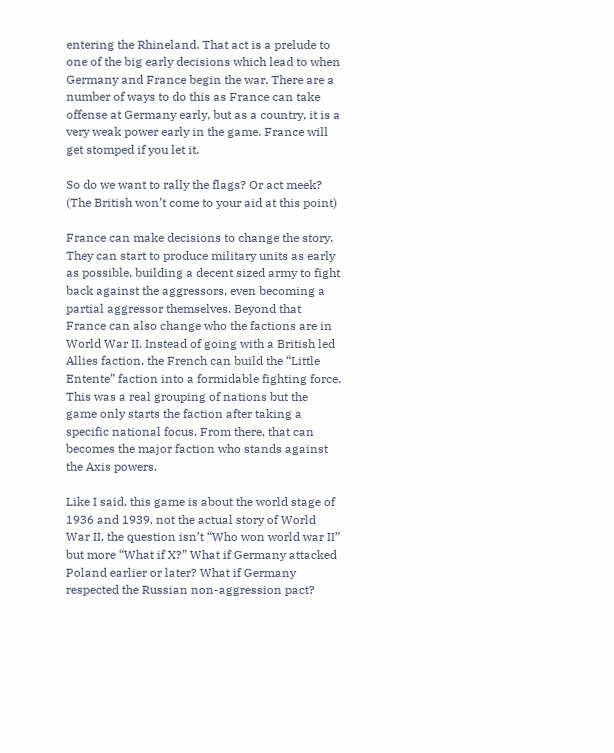entering the Rhineland. That act is a prelude to one of the big early decisions which lead to when Germany and France begin the war. There are a number of ways to do this as France can take offense at Germany early, but as a country, it is a very weak power early in the game. France will get stomped if you let it.

So do we want to rally the flags? Or act meek? (The British won’t come to your aid at this point)

France can make decisions to change the story. They can start to produce military units as early as possible, building a decent sized army to fight back against the aggressors, even becoming a partial aggressor themselves. Beyond that France can also change who the factions are in World War II. Instead of going with a British led Allies faction, the French can build the “Little Entente” faction into a formidable fighting force. This was a real grouping of nations but the game only starts the faction after taking a specific national focus. From there, that can becomes the major faction who stands against the Axis powers.

Like I said, this game is about the world stage of 1936 and 1939, not the actual story of World War II, the question isn’t “Who won world war II” but more “What if X?” What if Germany attacked Poland earlier or later? What if Germany respected the Russian non-aggression pact?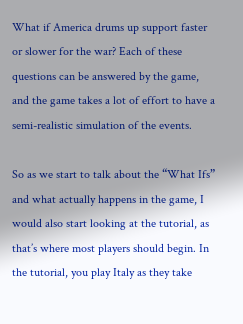What if America drums up support faster or slower for the war? Each of these questions can be answered by the game, and the game takes a lot of effort to have a semi-realistic simulation of the events.

So as we start to talk about the “What Ifs” and what actually happens in the game, I would also start looking at the tutorial, as that’s where most players should begin. In the tutorial, you play Italy as they take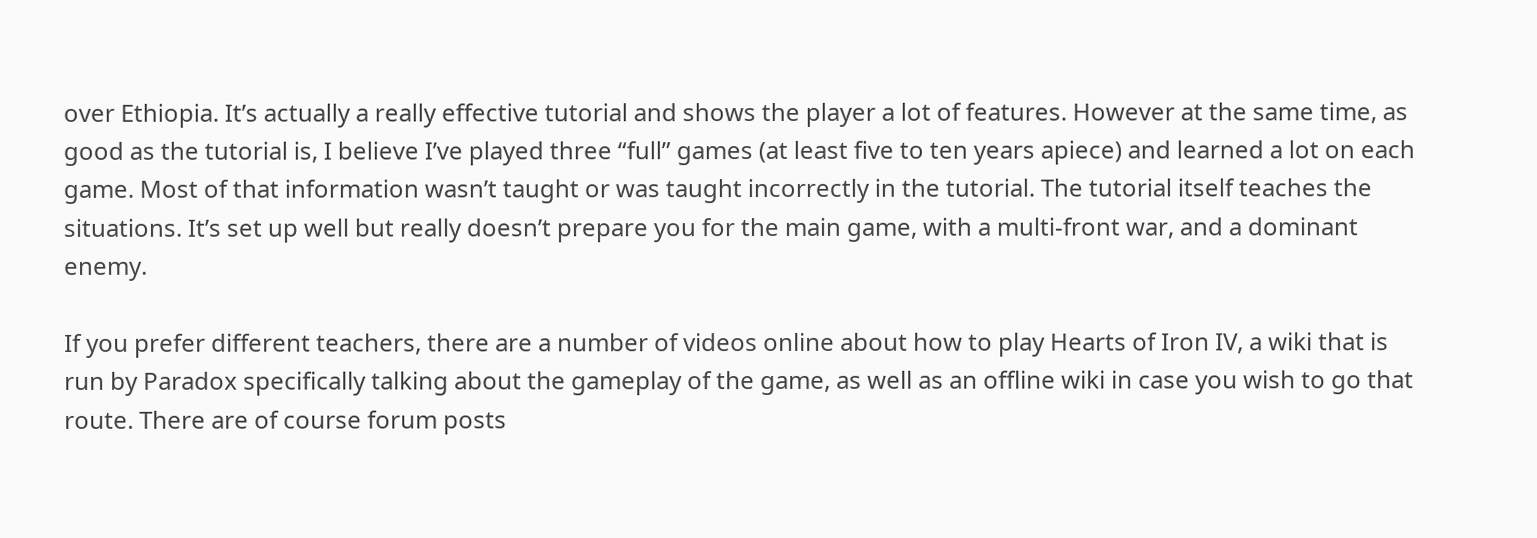over Ethiopia. It’s actually a really effective tutorial and shows the player a lot of features. However at the same time, as good as the tutorial is, I believe I’ve played three “full” games (at least five to ten years apiece) and learned a lot on each game. Most of that information wasn’t taught or was taught incorrectly in the tutorial. The tutorial itself teaches the situations. It’s set up well but really doesn’t prepare you for the main game, with a multi-front war, and a dominant enemy.

If you prefer different teachers, there are a number of videos online about how to play Hearts of Iron IV, a wiki that is run by Paradox specifically talking about the gameplay of the game, as well as an offline wiki in case you wish to go that route. There are of course forum posts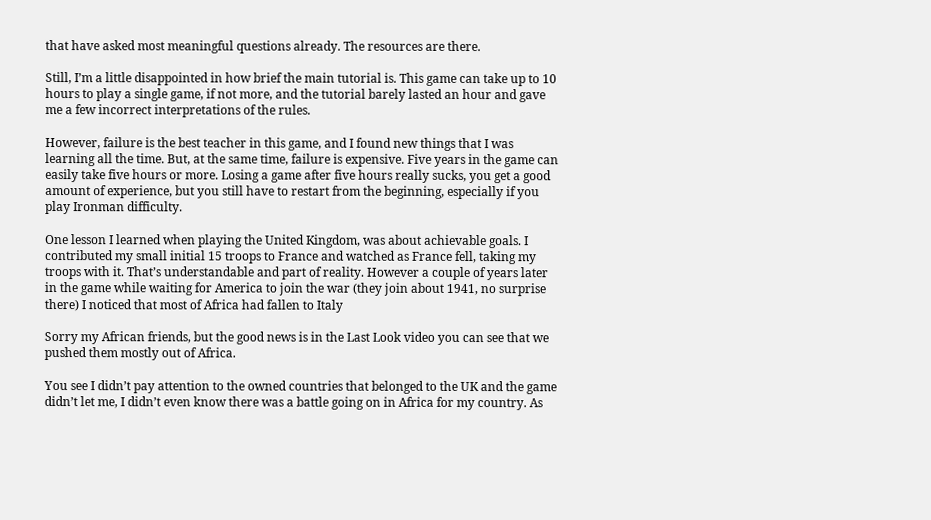that have asked most meaningful questions already. The resources are there.

Still, I’m a little disappointed in how brief the main tutorial is. This game can take up to 10 hours to play a single game, if not more, and the tutorial barely lasted an hour and gave me a few incorrect interpretations of the rules.

However, failure is the best teacher in this game, and I found new things that I was learning all the time. But, at the same time, failure is expensive. Five years in the game can easily take five hours or more. Losing a game after five hours really sucks, you get a good amount of experience, but you still have to restart from the beginning, especially if you play Ironman difficulty.

One lesson I learned when playing the United Kingdom, was about achievable goals. I contributed my small initial 15 troops to France and watched as France fell, taking my troops with it. That’s understandable and part of reality. However a couple of years later in the game while waiting for America to join the war (they join about 1941, no surprise there) I noticed that most of Africa had fallen to Italy

Sorry my African friends, but the good news is in the Last Look video you can see that we pushed them mostly out of Africa.

You see I didn’t pay attention to the owned countries that belonged to the UK and the game didn’t let me, I didn’t even know there was a battle going on in Africa for my country. As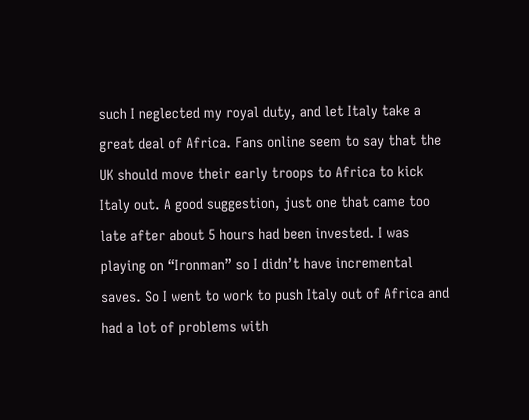such I neglected my royal duty, and let Italy take a great deal of Africa. Fans online seem to say that the UK should move their early troops to Africa to kick Italy out. A good suggestion, just one that came too late after about 5 hours had been invested. I was playing on “Ironman” so I didn’t have incremental saves. So I went to work to push Italy out of Africa and had a lot of problems with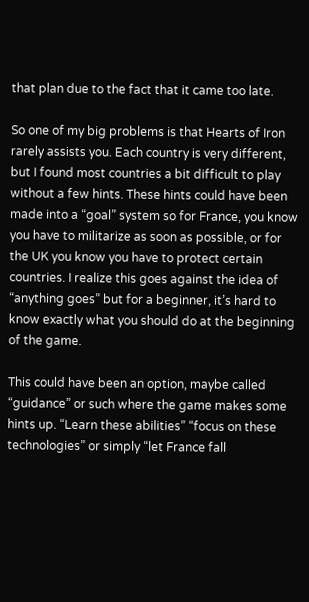that plan due to the fact that it came too late.

So one of my big problems is that Hearts of Iron rarely assists you. Each country is very different, but I found most countries a bit difficult to play without a few hints. These hints could have been made into a “goal” system so for France, you know you have to militarize as soon as possible, or for the UK you know you have to protect certain countries. I realize this goes against the idea of “anything goes” but for a beginner, it’s hard to know exactly what you should do at the beginning of the game.

This could have been an option, maybe called “guidance” or such where the game makes some hints up. “Learn these abilities” “focus on these technologies” or simply “let France fall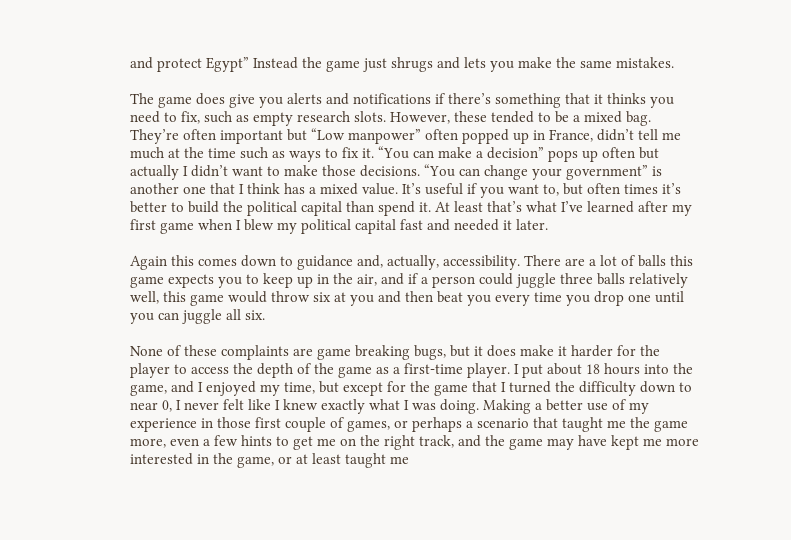and protect Egypt” Instead the game just shrugs and lets you make the same mistakes.

The game does give you alerts and notifications if there’s something that it thinks you need to fix, such as empty research slots. However, these tended to be a mixed bag. They’re often important but “Low manpower” often popped up in France, didn’t tell me much at the time such as ways to fix it. “You can make a decision” pops up often but actually I didn’t want to make those decisions. “You can change your government” is another one that I think has a mixed value. It’s useful if you want to, but often times it’s better to build the political capital than spend it. At least that’s what I’ve learned after my first game when I blew my political capital fast and needed it later.

Again this comes down to guidance and, actually, accessibility. There are a lot of balls this game expects you to keep up in the air, and if a person could juggle three balls relatively well, this game would throw six at you and then beat you every time you drop one until you can juggle all six.

None of these complaints are game breaking bugs, but it does make it harder for the player to access the depth of the game as a first-time player. I put about 18 hours into the game, and I enjoyed my time, but except for the game that I turned the difficulty down to near 0, I never felt like I knew exactly what I was doing. Making a better use of my experience in those first couple of games, or perhaps a scenario that taught me the game more, even a few hints to get me on the right track, and the game may have kept me more interested in the game, or at least taught me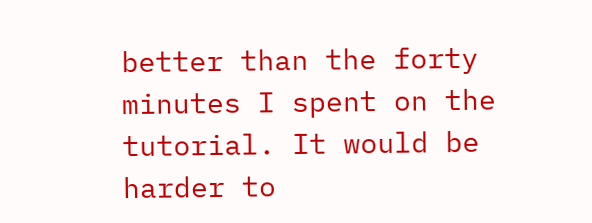better than the forty minutes I spent on the tutorial. It would be harder to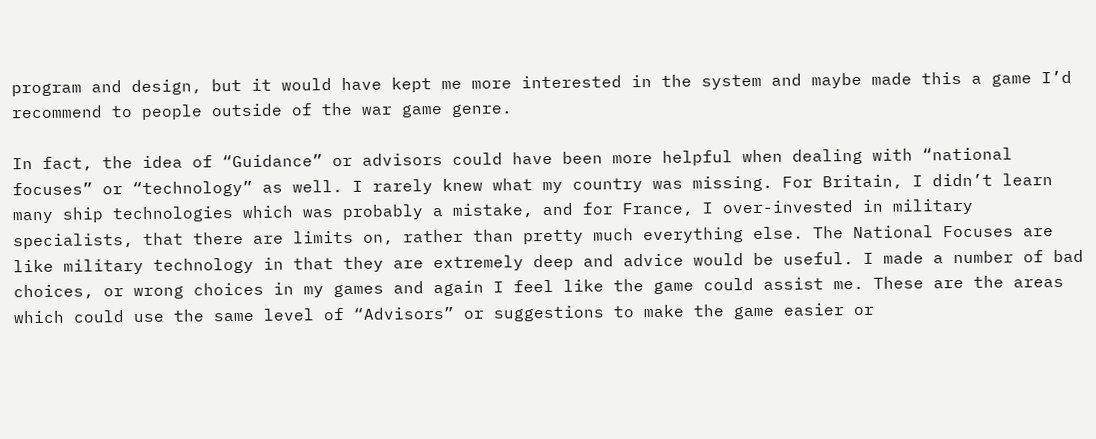program and design, but it would have kept me more interested in the system and maybe made this a game I’d recommend to people outside of the war game genre.

In fact, the idea of “Guidance” or advisors could have been more helpful when dealing with “national focuses” or “technology” as well. I rarely knew what my country was missing. For Britain, I didn’t learn many ship technologies which was probably a mistake, and for France, I over-invested in military specialists, that there are limits on, rather than pretty much everything else. The National Focuses are like military technology in that they are extremely deep and advice would be useful. I made a number of bad choices, or wrong choices in my games and again I feel like the game could assist me. These are the areas which could use the same level of “Advisors” or suggestions to make the game easier or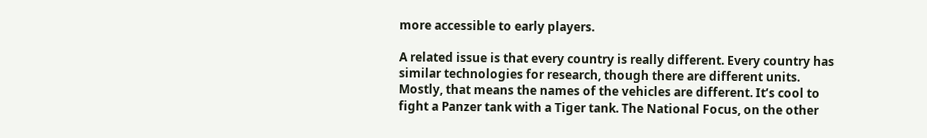more accessible to early players.

A related issue is that every country is really different. Every country has similar technologies for research, though there are different units. Mostly, that means the names of the vehicles are different. It’s cool to fight a Panzer tank with a Tiger tank. The National Focus, on the other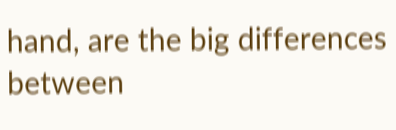hand, are the big differences between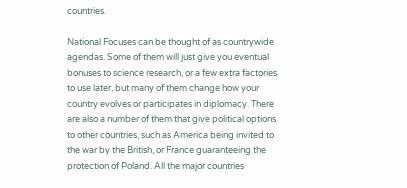countries.

National Focuses can be thought of as countrywide agendas. Some of them will just give you eventual bonuses to science research, or a few extra factories to use later, but many of them change how your country evolves or participates in diplomacy. There are also a number of them that give political options to other countries, such as America being invited to the war by the British, or France guaranteeing the protection of Poland. All the major countries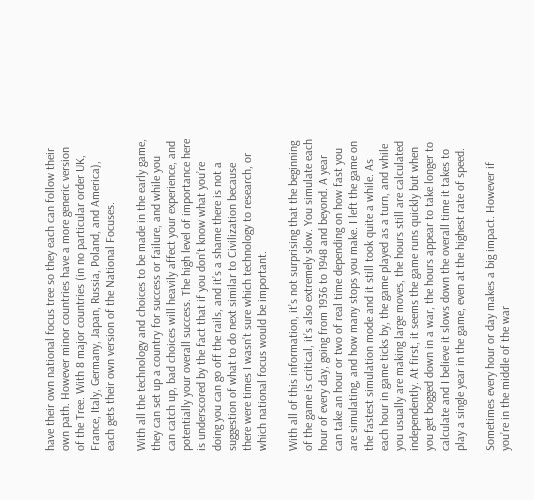have their own national focus tree so they each can follow their own path. However minor countries have a more generic version of the Tree. With 8 major countries (in no particular order UK, France, Italy, Germany, Japan, Russia, Poland, and America), each gets their own version of the National Focuses.

With all the technology and choices to be made in the early game, they can set up a country for success or failure, and while you can catch up, bad choices will heavily affect your experience, and potentially your overall success. The high level of importance here is underscored by the fact that if you don’t know what you’re doing you can go off the rails, and it’s a shame there is not a suggestion of what to do next similar to Civilization because there were times I wasn’t sure which technology to research, or which national focus would be important.

With all of this information, it’s not surprising that the beginning of the game is critical, it’s also extremely slow. You simulate each hour of every day, going from 1936 to 1948 and beyond. A year can take an hour or two of real time depending on how fast you are simulating, and how many stops you make. I left the game on the fastest simulation mode and it still took quite a while. As each hour in game ticks by, the game played as a turn, and while you usually are making large moves, the hours still are calculated independently. At first, it seems the game runs quickly but when you get bogged down in a war, the hours appear to take longer to calculate and I believe it slows down the overall time it takes to play a single year in the game, even at the highest rate of speed.

Sometimes every hour or day makes a big impact. However if you’re in the middle of the war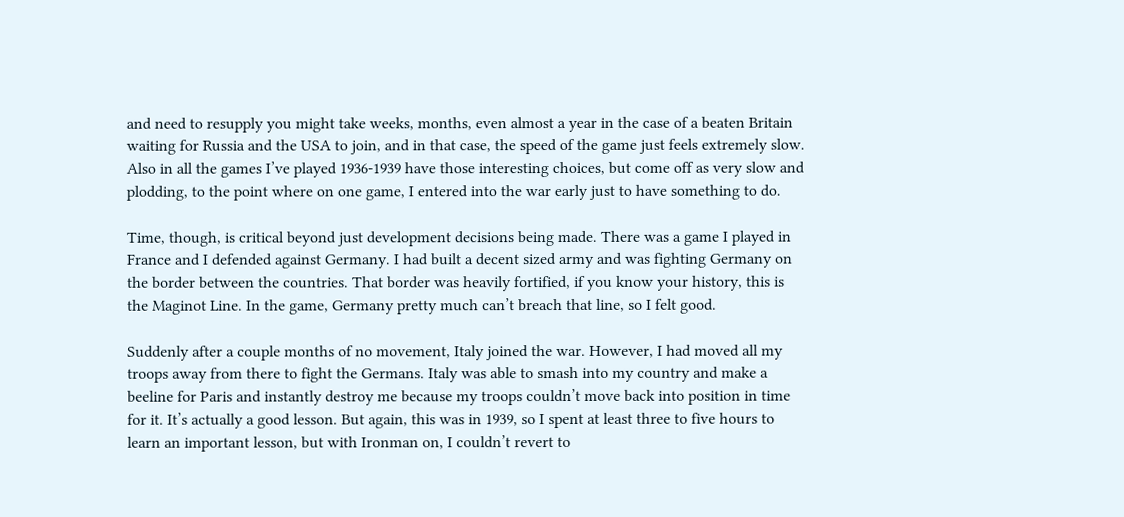and need to resupply you might take weeks, months, even almost a year in the case of a beaten Britain waiting for Russia and the USA to join, and in that case, the speed of the game just feels extremely slow. Also in all the games I’ve played 1936-1939 have those interesting choices, but come off as very slow and plodding, to the point where on one game, I entered into the war early just to have something to do.

Time, though, is critical beyond just development decisions being made. There was a game I played in France and I defended against Germany. I had built a decent sized army and was fighting Germany on the border between the countries. That border was heavily fortified, if you know your history, this is the Maginot Line. In the game, Germany pretty much can’t breach that line, so I felt good.

Suddenly after a couple months of no movement, Italy joined the war. However, I had moved all my troops away from there to fight the Germans. Italy was able to smash into my country and make a beeline for Paris and instantly destroy me because my troops couldn’t move back into position in time for it. It’s actually a good lesson. But again, this was in 1939, so I spent at least three to five hours to learn an important lesson, but with Ironman on, I couldn’t revert to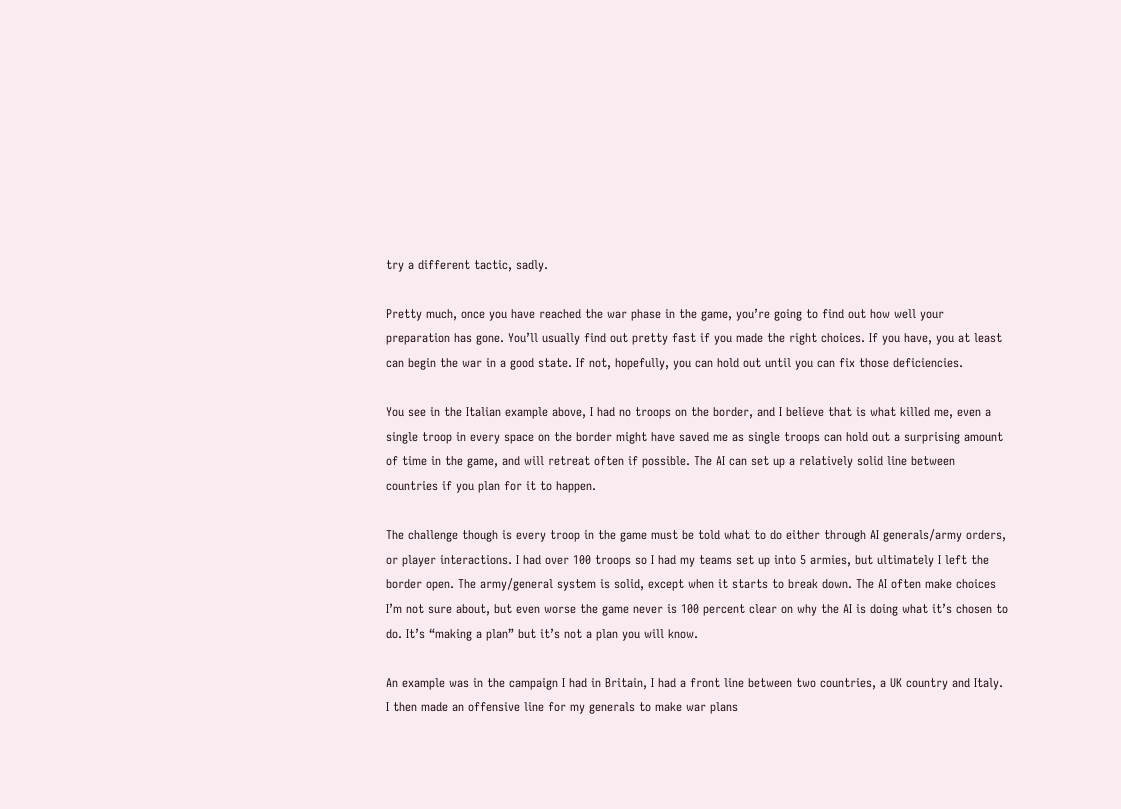try a different tactic, sadly.

Pretty much, once you have reached the war phase in the game, you’re going to find out how well your preparation has gone. You’ll usually find out pretty fast if you made the right choices. If you have, you at least can begin the war in a good state. If not, hopefully, you can hold out until you can fix those deficiencies.

You see in the Italian example above, I had no troops on the border, and I believe that is what killed me, even a single troop in every space on the border might have saved me as single troops can hold out a surprising amount of time in the game, and will retreat often if possible. The AI can set up a relatively solid line between countries if you plan for it to happen.

The challenge though is every troop in the game must be told what to do either through AI generals/army orders, or player interactions. I had over 100 troops so I had my teams set up into 5 armies, but ultimately I left the border open. The army/general system is solid, except when it starts to break down. The AI often make choices I’m not sure about, but even worse the game never is 100 percent clear on why the AI is doing what it’s chosen to do. It’s “making a plan” but it’s not a plan you will know.

An example was in the campaign I had in Britain, I had a front line between two countries, a UK country and Italy. I then made an offensive line for my generals to make war plans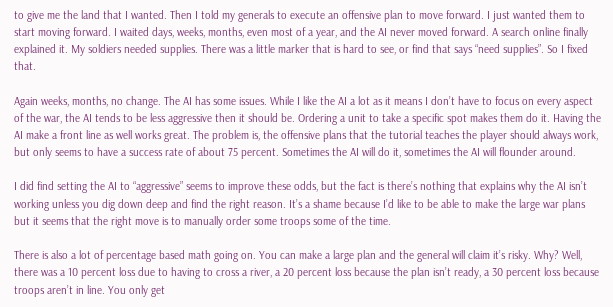to give me the land that I wanted. Then I told my generals to execute an offensive plan to move forward. I just wanted them to start moving forward. I waited days, weeks, months, even most of a year, and the AI never moved forward. A search online finally explained it. My soldiers needed supplies. There was a little marker that is hard to see, or find that says “need supplies”. So I fixed that.

Again weeks, months, no change. The AI has some issues. While I like the AI a lot as it means I don’t have to focus on every aspect of the war, the AI tends to be less aggressive then it should be. Ordering a unit to take a specific spot makes them do it. Having the AI make a front line as well works great. The problem is, the offensive plans that the tutorial teaches the player should always work, but only seems to have a success rate of about 75 percent. Sometimes the AI will do it, sometimes the AI will flounder around.

I did find setting the AI to “aggressive” seems to improve these odds, but the fact is there’s nothing that explains why the AI isn’t working unless you dig down deep and find the right reason. It’s a shame because I’d like to be able to make the large war plans but it seems that the right move is to manually order some troops some of the time.

There is also a lot of percentage based math going on. You can make a large plan and the general will claim it’s risky. Why? Well, there was a 10 percent loss due to having to cross a river, a 20 percent loss because the plan isn’t ready, a 30 percent loss because troops aren’t in line. You only get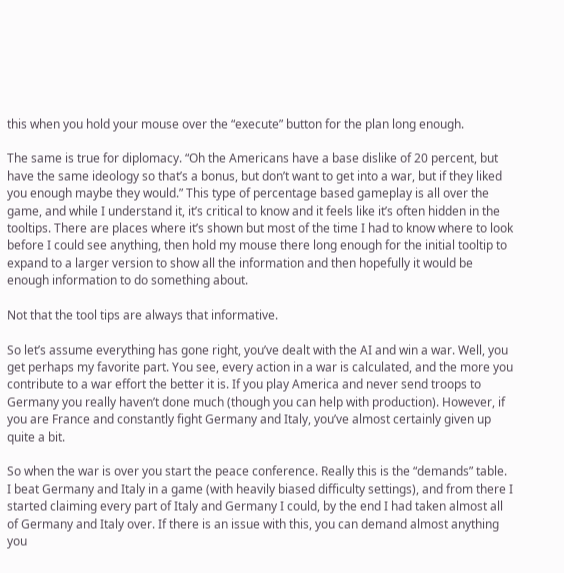this when you hold your mouse over the “execute” button for the plan long enough.

The same is true for diplomacy. “Oh the Americans have a base dislike of 20 percent, but have the same ideology so that’s a bonus, but don’t want to get into a war, but if they liked you enough maybe they would.” This type of percentage based gameplay is all over the game, and while I understand it, it’s critical to know and it feels like it’s often hidden in the tooltips. There are places where it’s shown but most of the time I had to know where to look before I could see anything, then hold my mouse there long enough for the initial tooltip to expand to a larger version to show all the information and then hopefully it would be enough information to do something about.

Not that the tool tips are always that informative.

So let’s assume everything has gone right, you’ve dealt with the AI and win a war. Well, you get perhaps my favorite part. You see, every action in a war is calculated, and the more you contribute to a war effort the better it is. If you play America and never send troops to Germany you really haven’t done much (though you can help with production). However, if you are France and constantly fight Germany and Italy, you’ve almost certainly given up quite a bit.

So when the war is over you start the peace conference. Really this is the “demands” table. I beat Germany and Italy in a game (with heavily biased difficulty settings), and from there I started claiming every part of Italy and Germany I could, by the end I had taken almost all of Germany and Italy over. If there is an issue with this, you can demand almost anything you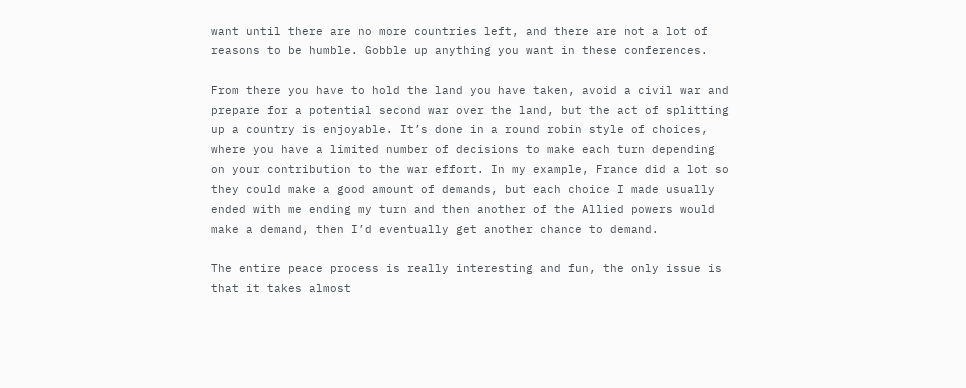want until there are no more countries left, and there are not a lot of reasons to be humble. Gobble up anything you want in these conferences.

From there you have to hold the land you have taken, avoid a civil war and prepare for a potential second war over the land, but the act of splitting up a country is enjoyable. It’s done in a round robin style of choices, where you have a limited number of decisions to make each turn depending on your contribution to the war effort. In my example, France did a lot so they could make a good amount of demands, but each choice I made usually ended with me ending my turn and then another of the Allied powers would make a demand, then I’d eventually get another chance to demand.

The entire peace process is really interesting and fun, the only issue is that it takes almost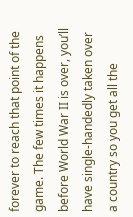forever to reach that point of the game. The few times it happens before World War II is over, you’ll have single-handedly taken over a country so you get all the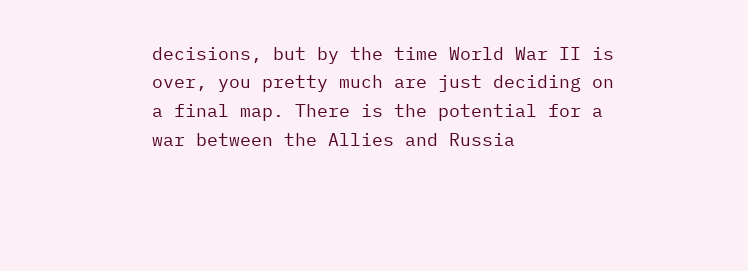decisions, but by the time World War II is over, you pretty much are just deciding on a final map. There is the potential for a war between the Allies and Russia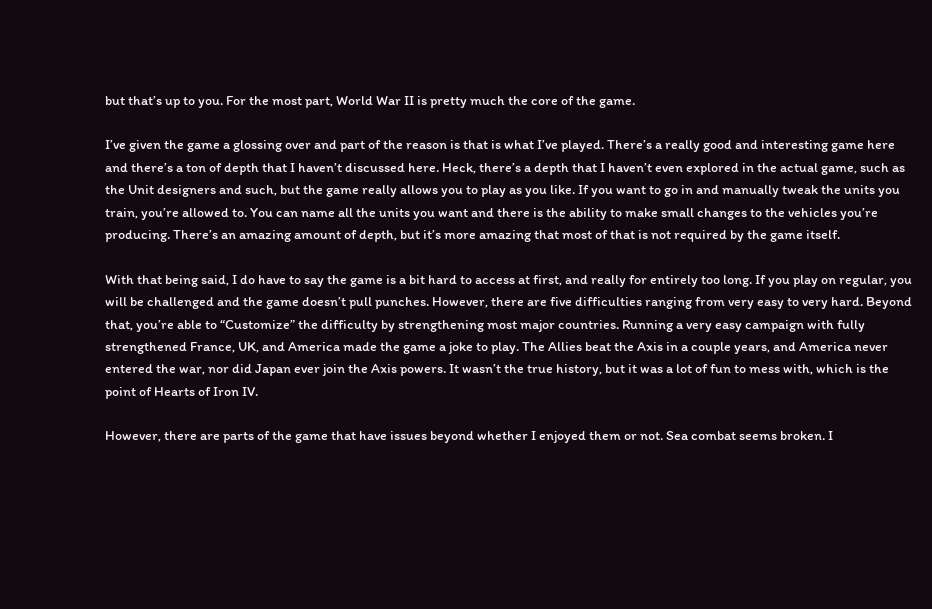but that’s up to you. For the most part, World War II is pretty much the core of the game.

I’ve given the game a glossing over and part of the reason is that is what I’ve played. There’s a really good and interesting game here and there’s a ton of depth that I haven’t discussed here. Heck, there’s a depth that I haven’t even explored in the actual game, such as the Unit designers and such, but the game really allows you to play as you like. If you want to go in and manually tweak the units you train, you’re allowed to. You can name all the units you want and there is the ability to make small changes to the vehicles you’re producing. There’s an amazing amount of depth, but it’s more amazing that most of that is not required by the game itself.

With that being said, I do have to say the game is a bit hard to access at first, and really for entirely too long. If you play on regular, you will be challenged and the game doesn’t pull punches. However, there are five difficulties ranging from very easy to very hard. Beyond that, you’re able to “Customize” the difficulty by strengthening most major countries. Running a very easy campaign with fully strengthened France, UK, and America made the game a joke to play. The Allies beat the Axis in a couple years, and America never entered the war, nor did Japan ever join the Axis powers. It wasn’t the true history, but it was a lot of fun to mess with, which is the point of Hearts of Iron IV.

However, there are parts of the game that have issues beyond whether I enjoyed them or not. Sea combat seems broken. I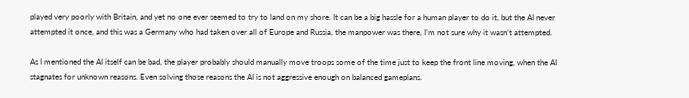played very poorly with Britain, and yet no one ever seemed to try to land on my shore. It can be a big hassle for a human player to do it, but the AI never attempted it once, and this was a Germany who had taken over all of Europe and Russia, the manpower was there, I’m not sure why it wasn’t attempted.

As I mentioned the AI itself can be bad, the player probably should manually move troops some of the time just to keep the front line moving, when the AI stagnates for unknown reasons. Even solving those reasons the AI is not aggressive enough on balanced gameplans.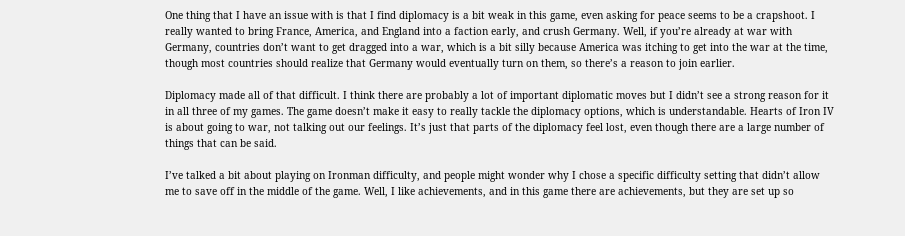One thing that I have an issue with is that I find diplomacy is a bit weak in this game, even asking for peace seems to be a crapshoot. I really wanted to bring France, America, and England into a faction early, and crush Germany. Well, if you’re already at war with Germany, countries don’t want to get dragged into a war, which is a bit silly because America was itching to get into the war at the time, though most countries should realize that Germany would eventually turn on them, so there’s a reason to join earlier.

Diplomacy made all of that difficult. I think there are probably a lot of important diplomatic moves but I didn’t see a strong reason for it in all three of my games. The game doesn’t make it easy to really tackle the diplomacy options, which is understandable. Hearts of Iron IV is about going to war, not talking out our feelings. It’s just that parts of the diplomacy feel lost, even though there are a large number of things that can be said.

I’ve talked a bit about playing on Ironman difficulty, and people might wonder why I chose a specific difficulty setting that didn’t allow me to save off in the middle of the game. Well, I like achievements, and in this game there are achievements, but they are set up so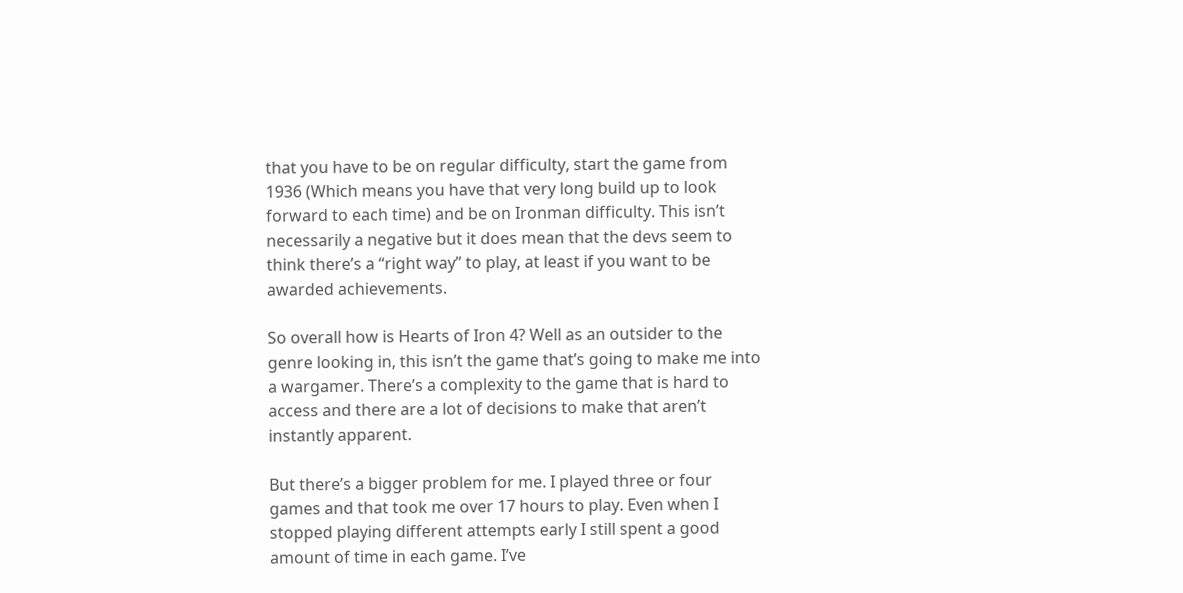that you have to be on regular difficulty, start the game from 1936 (Which means you have that very long build up to look forward to each time) and be on Ironman difficulty. This isn’t necessarily a negative but it does mean that the devs seem to think there’s a “right way” to play, at least if you want to be awarded achievements.

So overall how is Hearts of Iron 4? Well as an outsider to the genre looking in, this isn’t the game that’s going to make me into a wargamer. There’s a complexity to the game that is hard to access and there are a lot of decisions to make that aren’t instantly apparent.

But there’s a bigger problem for me. I played three or four games and that took me over 17 hours to play. Even when I stopped playing different attempts early I still spent a good amount of time in each game. I’ve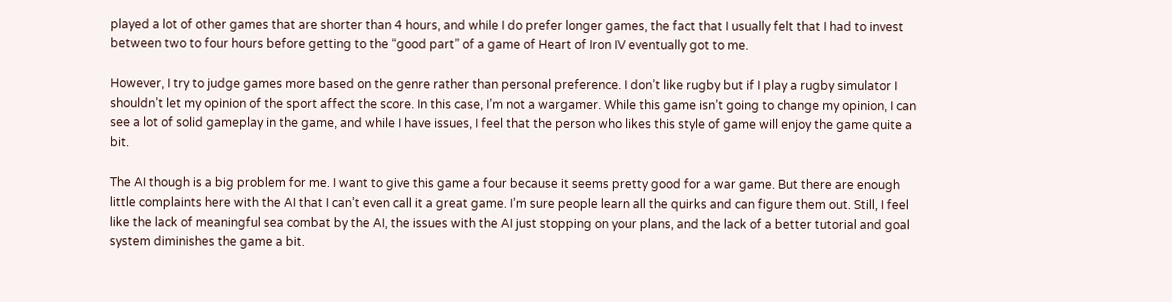played a lot of other games that are shorter than 4 hours, and while I do prefer longer games, the fact that I usually felt that I had to invest between two to four hours before getting to the “good part” of a game of Heart of Iron IV eventually got to me.

However, I try to judge games more based on the genre rather than personal preference. I don’t like rugby but if I play a rugby simulator I shouldn’t let my opinion of the sport affect the score. In this case, I’m not a wargamer. While this game isn’t going to change my opinion, I can see a lot of solid gameplay in the game, and while I have issues, I feel that the person who likes this style of game will enjoy the game quite a bit.

The AI though is a big problem for me. I want to give this game a four because it seems pretty good for a war game. But there are enough little complaints here with the AI that I can’t even call it a great game. I’m sure people learn all the quirks and can figure them out. Still, I feel like the lack of meaningful sea combat by the AI, the issues with the AI just stopping on your plans, and the lack of a better tutorial and goal system diminishes the game a bit.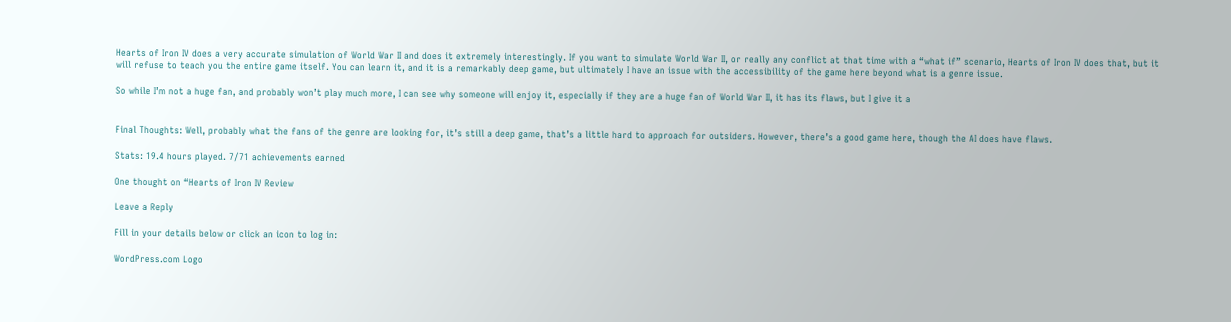Hearts of Iron IV does a very accurate simulation of World War II and does it extremely interestingly. If you want to simulate World War II, or really any conflict at that time with a “what if” scenario, Hearts of Iron IV does that, but it will refuse to teach you the entire game itself. You can learn it, and it is a remarkably deep game, but ultimately I have an issue with the accessibility of the game here beyond what is a genre issue.

So while I’m not a huge fan, and probably won’t play much more, I can see why someone will enjoy it, especially if they are a huge fan of World War II, it has its flaws, but I give it a


Final Thoughts: Well, probably what the fans of the genre are looking for, it’s still a deep game, that’s a little hard to approach for outsiders. However, there’s a good game here, though the AI does have flaws.

Stats: 19.4 hours played. 7/71 achievements earned

One thought on “Hearts of Iron IV Review

Leave a Reply

Fill in your details below or click an icon to log in:

WordPress.com Logo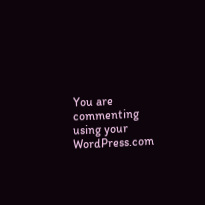You are commenting using your WordPress.com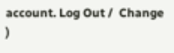account. Log Out /  Change )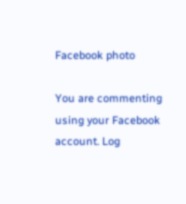Facebook photo

You are commenting using your Facebook account. Log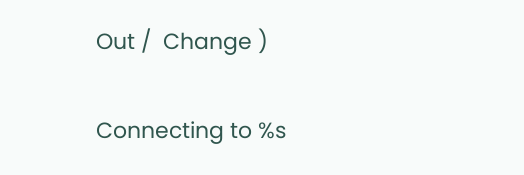Out /  Change )

Connecting to %s